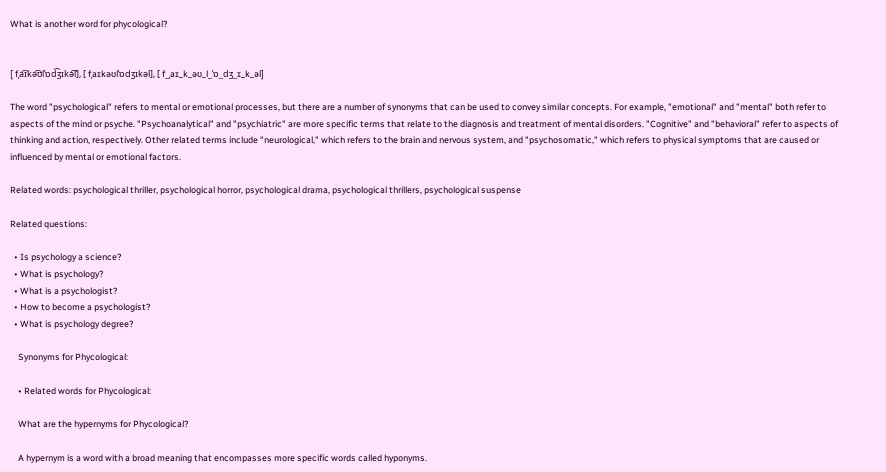What is another word for phycological?


[ fˌa͡ɪkə͡ʊlˈɒd͡ʒɪkə͡l], [ fˌaɪkəʊlˈɒdʒɪkəl], [ f_ˌaɪ_k_əʊ_l_ˈɒ_dʒ_ɪ_k_əl]

The word "psychological" refers to mental or emotional processes, but there are a number of synonyms that can be used to convey similar concepts. For example, "emotional" and "mental" both refer to aspects of the mind or psyche. "Psychoanalytical" and "psychiatric" are more specific terms that relate to the diagnosis and treatment of mental disorders. "Cognitive" and "behavioral" refer to aspects of thinking and action, respectively. Other related terms include "neurological," which refers to the brain and nervous system, and "psychosomatic," which refers to physical symptoms that are caused or influenced by mental or emotional factors.

Related words: psychological thriller, psychological horror, psychological drama, psychological thrillers, psychological suspense

Related questions:

  • Is psychology a science?
  • What is psychology?
  • What is a psychologist?
  • How to become a psychologist?
  • What is psychology degree?

    Synonyms for Phycological:

    • Related words for Phycological:

    What are the hypernyms for Phycological?

    A hypernym is a word with a broad meaning that encompasses more specific words called hyponyms.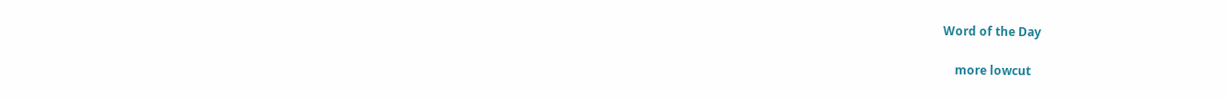Word of the Day

    more lowcut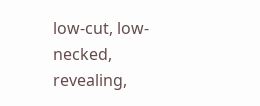low-cut, low-necked, revealing,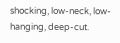shocking, low-neck, low-hanging, deep-cut.